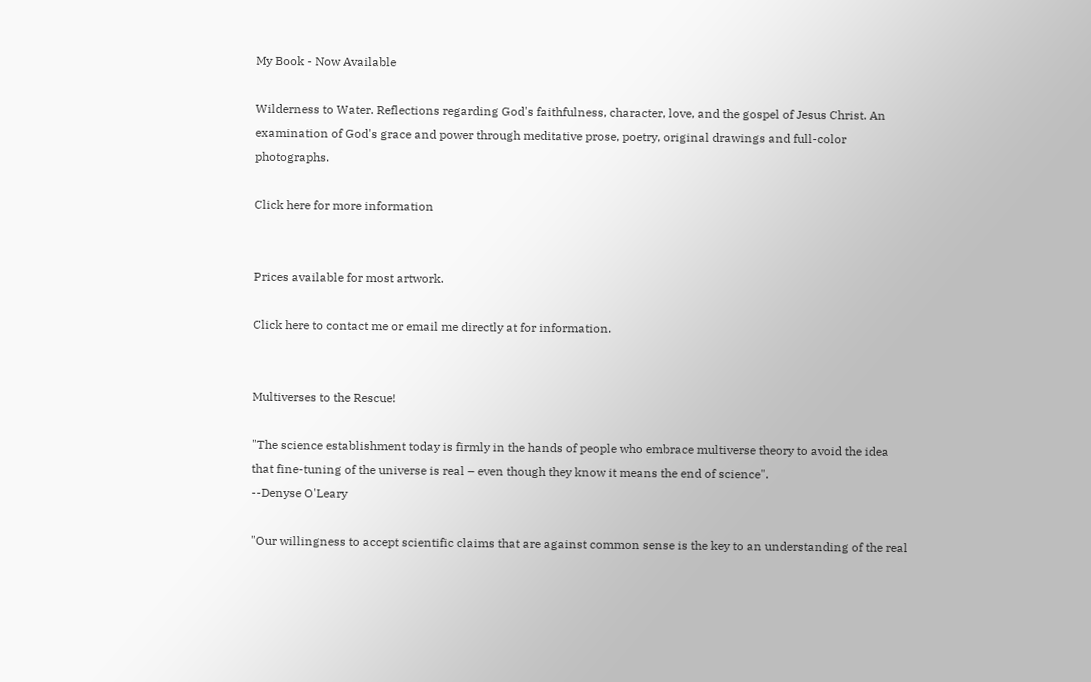My Book - Now Available

Wilderness to Water. Reflections regarding God's faithfulness, character, love, and the gospel of Jesus Christ. An examination of God's grace and power through meditative prose, poetry, original drawings and full-color photographs.

Click here for more information


Prices available for most artwork.

Click here to contact me or email me directly at for information.


Multiverses to the Rescue!

"The science establishment today is firmly in the hands of people who embrace multiverse theory to avoid the idea that fine-tuning of the universe is real – even though they know it means the end of science".
--Denyse O'Leary

"Our willingness to accept scientific claims that are against common sense is the key to an understanding of the real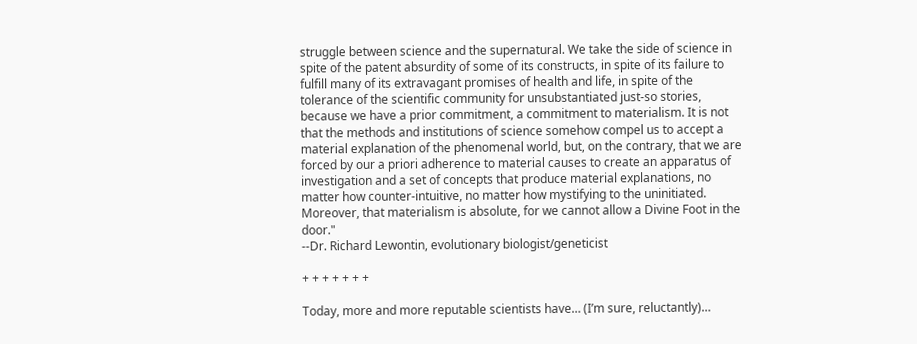struggle between science and the supernatural. We take the side of science in spite of the patent absurdity of some of its constructs, in spite of its failure to fulfill many of its extravagant promises of health and life, in spite of the tolerance of the scientific community for unsubstantiated just-so stories, because we have a prior commitment, a commitment to materialism. It is not that the methods and institutions of science somehow compel us to accept a material explanation of the phenomenal world, but, on the contrary, that we are forced by our a priori adherence to material causes to create an apparatus of investigation and a set of concepts that produce material explanations, no matter how counter-intuitive, no matter how mystifying to the uninitiated. Moreover, that materialism is absolute, for we cannot allow a Divine Foot in the door."
--Dr. Richard Lewontin, evolutionary biologist/geneticist

+ + + + + + +

Today, more and more reputable scientists have… (I’m sure, reluctantly)…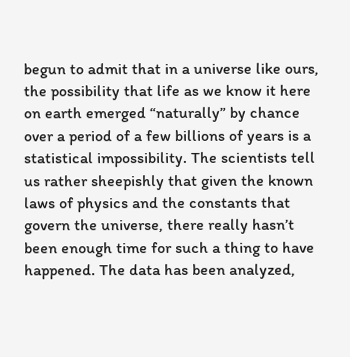begun to admit that in a universe like ours, the possibility that life as we know it here on earth emerged “naturally” by chance over a period of a few billions of years is a statistical impossibility. The scientists tell us rather sheepishly that given the known laws of physics and the constants that govern the universe, there really hasn’t been enough time for such a thing to have happened. The data has been analyzed,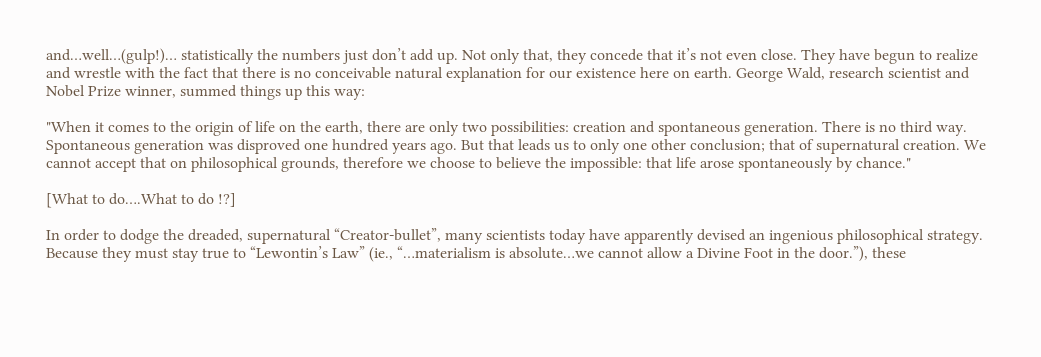and…well…(gulp!)… statistically the numbers just don’t add up. Not only that, they concede that it’s not even close. They have begun to realize and wrestle with the fact that there is no conceivable natural explanation for our existence here on earth. George Wald, research scientist and Nobel Prize winner, summed things up this way:

"When it comes to the origin of life on the earth, there are only two possibilities: creation and spontaneous generation. There is no third way. Spontaneous generation was disproved one hundred years ago. But that leads us to only one other conclusion; that of supernatural creation. We cannot accept that on philosophical grounds, therefore we choose to believe the impossible: that life arose spontaneously by chance."

[What to do….What to do !?]

In order to dodge the dreaded, supernatural “Creator-bullet”, many scientists today have apparently devised an ingenious philosophical strategy. Because they must stay true to “Lewontin’s Law” (ie., “…materialism is absolute…we cannot allow a Divine Foot in the door.”), these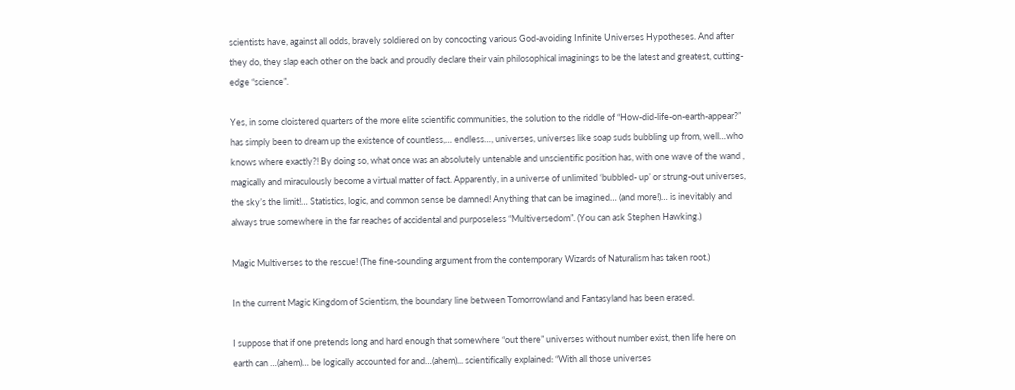scientists have, against all odds, bravely soldiered on by concocting various God-avoiding Infinite Universes Hypotheses. And after they do, they slap each other on the back and proudly declare their vain philosophical imaginings to be the latest and greatest, cutting-edge “science”.

Yes, in some cloistered quarters of the more elite scientific communities, the solution to the riddle of “How-did-life-on-earth-appear?” has simply been to dream up the existence of countless,… endless…, universes, universes like soap suds bubbling up from, well…who knows where exactly?! By doing so, what once was an absolutely untenable and unscientific position has, with one wave of the wand , magically and miraculously become a virtual matter of fact. Apparently, in a universe of unlimited ‘bubbled- up’ or strung-out universes, the sky’s the limit!… Statistics, logic, and common sense be damned! Anything that can be imagined… (and more!)… is inevitably and always true somewhere in the far reaches of accidental and purposeless “Multiversedom”. (You can ask Stephen Hawking.)

Magic Multiverses to the rescue! (The fine-sounding argument from the contemporary Wizards of Naturalism has taken root.)

In the current Magic Kingdom of Scientism, the boundary line between Tomorrowland and Fantasyland has been erased.

I suppose that if one pretends long and hard enough that somewhere “out there” universes without number exist, then life here on earth can …(ahem)… be logically accounted for and…(ahem)... scientifically explained: “With all those universes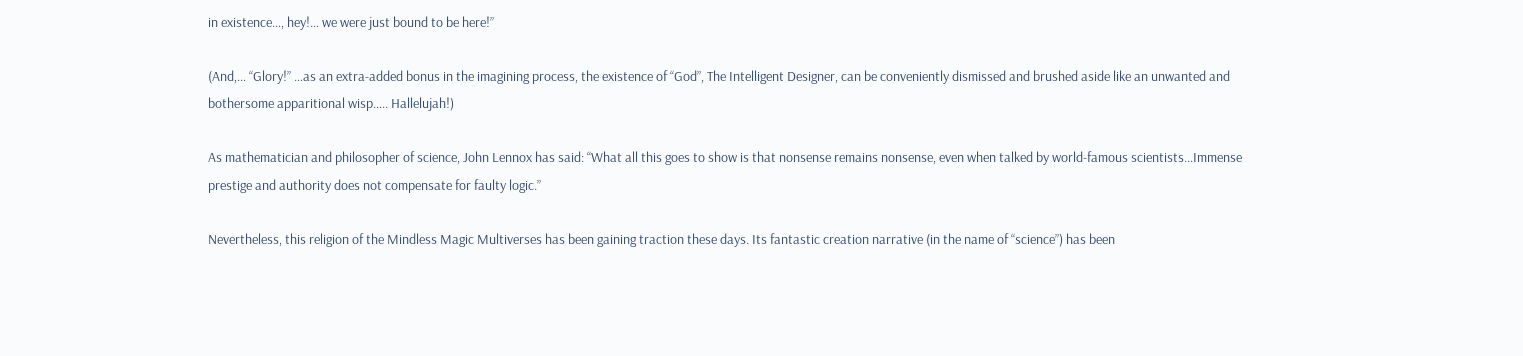in existence…, hey!… we were just bound to be here!”

(And,… “Glory!” …as an extra-added bonus in the imagining process, the existence of “God”, The Intelligent Designer, can be conveniently dismissed and brushed aside like an unwanted and bothersome apparitional wisp….. Hallelujah!)

As mathematician and philosopher of science, John Lennox has said: “What all this goes to show is that nonsense remains nonsense, even when talked by world-famous scientists…Immense prestige and authority does not compensate for faulty logic.”

Nevertheless, this religion of the Mindless Magic Multiverses has been gaining traction these days. Its fantastic creation narrative (in the name of “science”) has been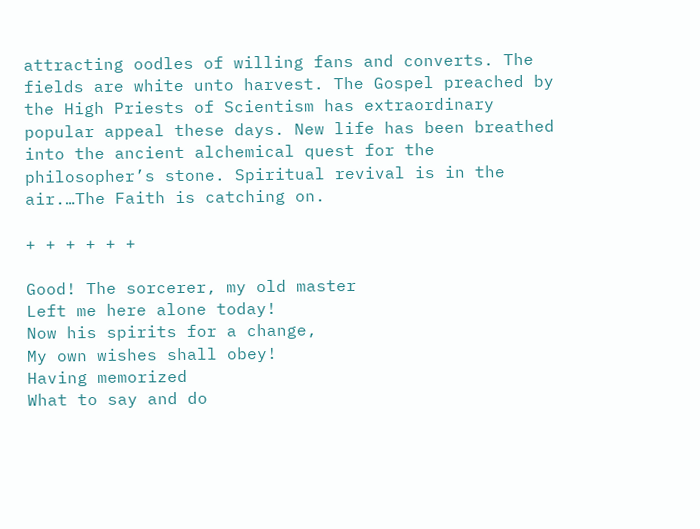attracting oodles of willing fans and converts. The fields are white unto harvest. The Gospel preached by the High Priests of Scientism has extraordinary popular appeal these days. New life has been breathed into the ancient alchemical quest for the philosopher’s stone. Spiritual revival is in the air.…The Faith is catching on.

+ + + + + +

Good! The sorcerer, my old master
Left me here alone today!
Now his spirits for a change,
My own wishes shall obey!
Having memorized
What to say and do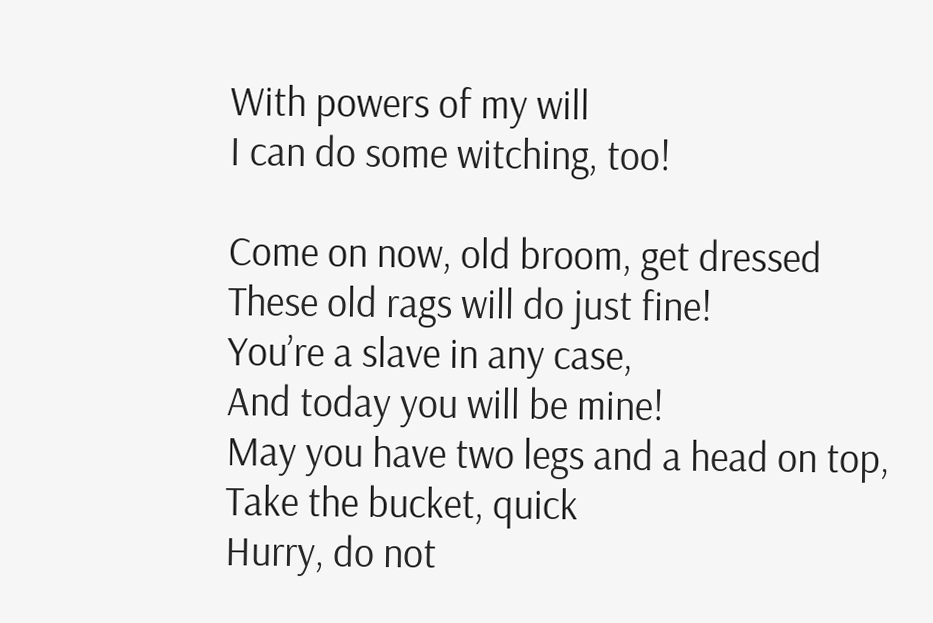With powers of my will
I can do some witching, too!

Come on now, old broom, get dressed
These old rags will do just fine!
You’re a slave in any case,
And today you will be mine!
May you have two legs and a head on top,
Take the bucket, quick
Hurry, do not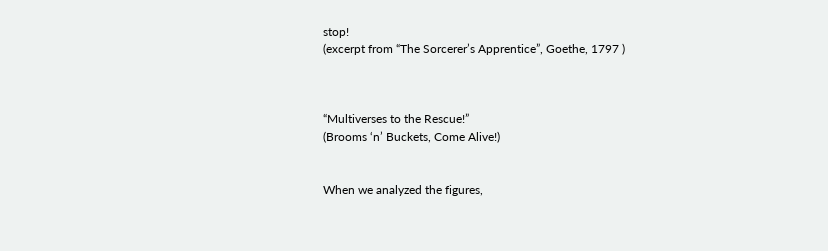stop!
(excerpt from “The Sorcerer’s Apprentice”, Goethe, 1797 )



“Multiverses to the Rescue!”
(Brooms ‘n’ Buckets, Come Alive!)


When we analyzed the figures,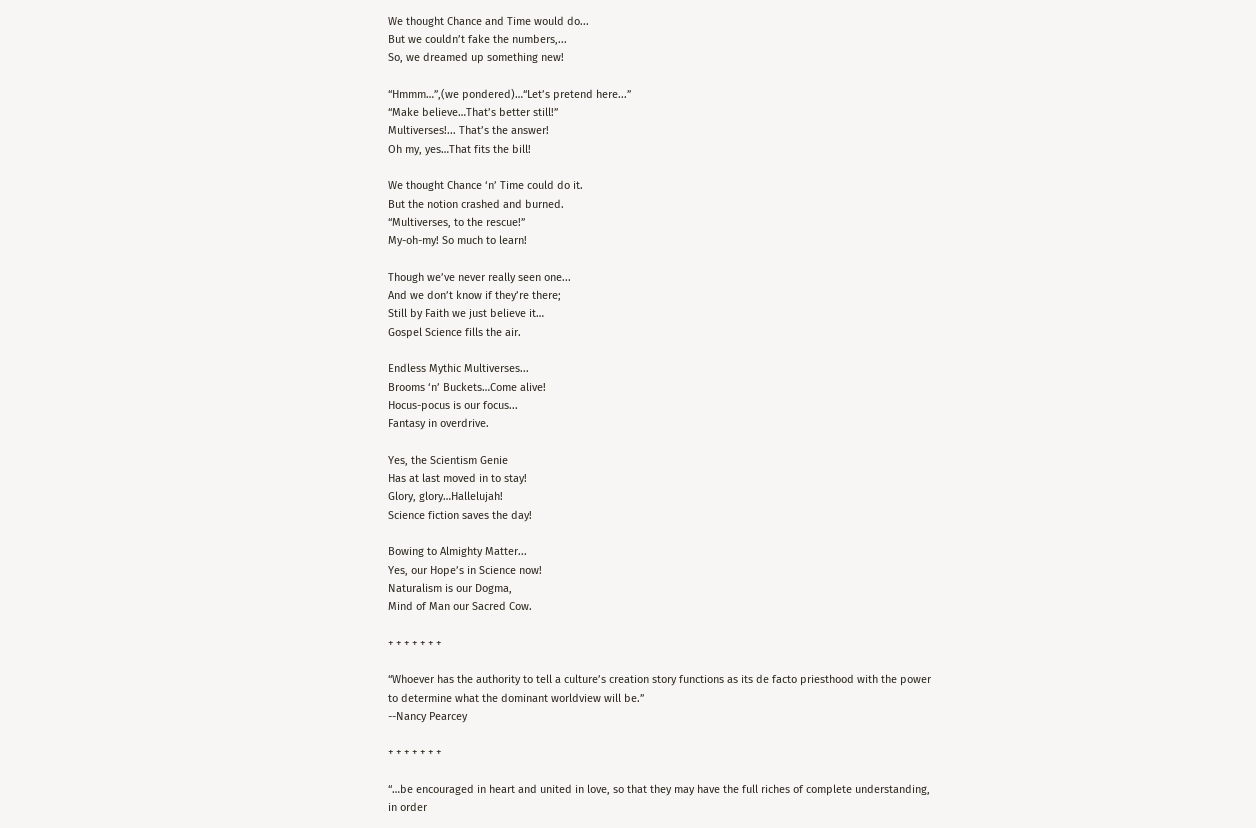We thought Chance and Time would do...
But we couldn’t fake the numbers,...
So, we dreamed up something new!

“Hmmm…”,(we pondered)…“Let’s pretend here...”
“Make believe…That’s better still!”
Multiverses!... That’s the answer!
Oh my, yes…That fits the bill!

We thought Chance ‘n’ Time could do it.
But the notion crashed and burned.
“Multiverses, to the rescue!”
My-oh-my! So much to learn!

Though we’ve never really seen one...
And we don’t know if they’re there;
Still by Faith we just believe it…
Gospel Science fills the air.

Endless Mythic Multiverses...
Brooms ‘n’ Buckets…Come alive!
Hocus-pocus is our focus...
Fantasy in overdrive.

Yes, the Scientism Genie
Has at last moved in to stay!
Glory, glory…Hallelujah!
Science fiction saves the day!

Bowing to Almighty Matter...
Yes, our Hope’s in Science now!
Naturalism is our Dogma,
Mind of Man our Sacred Cow.

+ + + + + + +

“Whoever has the authority to tell a culture’s creation story functions as its de facto priesthood with the power to determine what the dominant worldview will be.”
--Nancy Pearcey

+ + + + + + +

“…be encouraged in heart and united in love, so that they may have the full riches of complete understanding, in order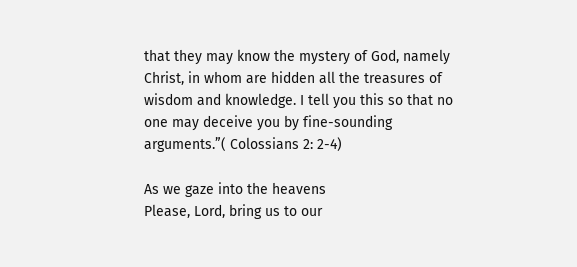that they may know the mystery of God, namely Christ, in whom are hidden all the treasures of wisdom and knowledge. I tell you this so that no one may deceive you by fine-sounding arguments.”( Colossians 2: 2-4)

As we gaze into the heavens
Please, Lord, bring us to our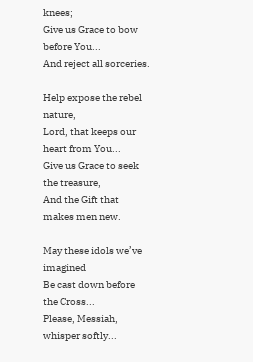knees;
Give us Grace to bow before You...
And reject all sorceries.

Help expose the rebel nature,
Lord, that keeps our heart from You...
Give us Grace to seek the treasure,
And the Gift that makes men new.

May these idols we’ve imagined
Be cast down before the Cross...
Please, Messiah, whisper softly...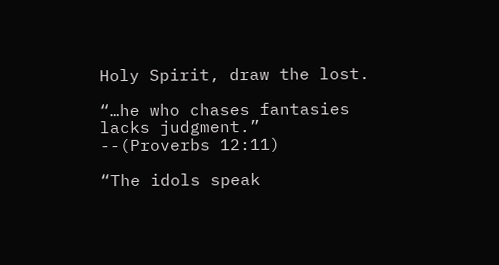Holy Spirit, draw the lost.

“…he who chases fantasies lacks judgment.”
--(Proverbs 12:11)

“The idols speak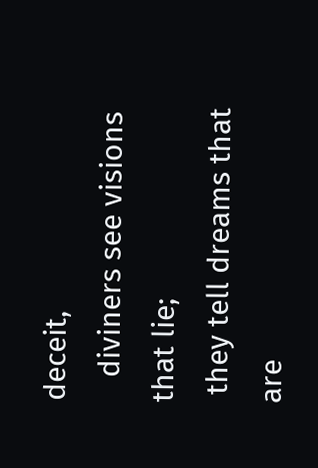deceit,
   diviners see visions that lie;
 they tell dreams that are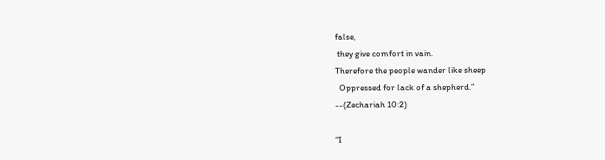false,
 they give comfort in vain.
Therefore the people wander like sheep
  Oppressed for lack of a shepherd.”
--(Zechariah 10:2)

“I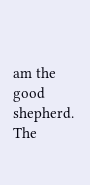am the good shepherd. The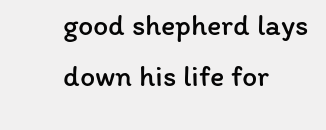good shepherd lays down his life for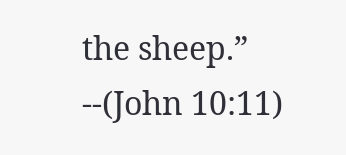the sheep.”
--(John 10:11)